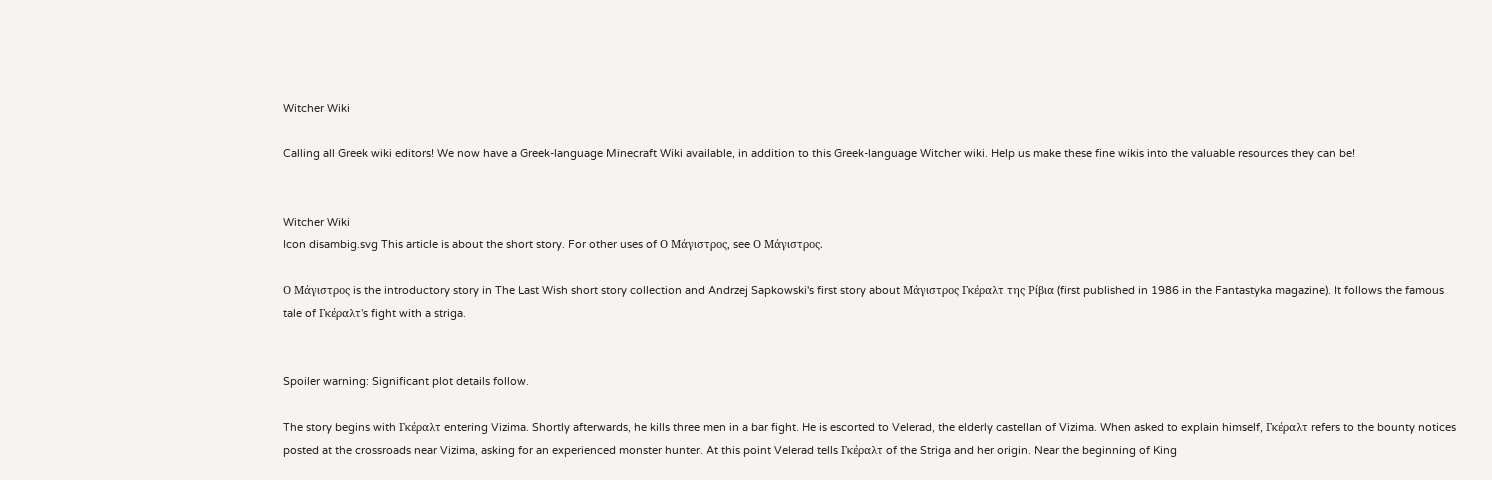Witcher Wiki

Calling all Greek wiki editors! We now have a Greek-language Minecraft Wiki available, in addition to this Greek-language Witcher wiki. Help us make these fine wikis into the valuable resources they can be!


Witcher Wiki
Icon disambig.svg This article is about the short story. For other uses of Ο Μάγιστρος, see Ο Μάγιστρος.

Ο Μάγιστρος is the introductory story in The Last Wish short story collection and Andrzej Sapkowski's first story about Μάγιστρος Γκέραλτ της Ρίβια (first published in 1986 in the Fantastyka magazine). It follows the famous tale of Γκέραλτ's fight with a striga.


Spoiler warning: Significant plot details follow.

The story begins with Γκέραλτ entering Vizima. Shortly afterwards, he kills three men in a bar fight. He is escorted to Velerad, the elderly castellan of Vizima. When asked to explain himself, Γκέραλτ refers to the bounty notices posted at the crossroads near Vizima, asking for an experienced monster hunter. At this point Velerad tells Γκέραλτ of the Striga and her origin. Near the beginning of King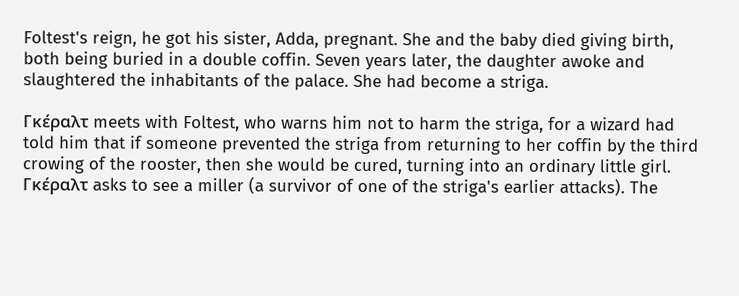Foltest's reign, he got his sister, Adda, pregnant. She and the baby died giving birth, both being buried in a double coffin. Seven years later, the daughter awoke and slaughtered the inhabitants of the palace. She had become a striga.

Γκέραλτ meets with Foltest, who warns him not to harm the striga, for a wizard had told him that if someone prevented the striga from returning to her coffin by the third crowing of the rooster, then she would be cured, turning into an ordinary little girl. Γκέραλτ asks to see a miller (a survivor of one of the striga's earlier attacks). The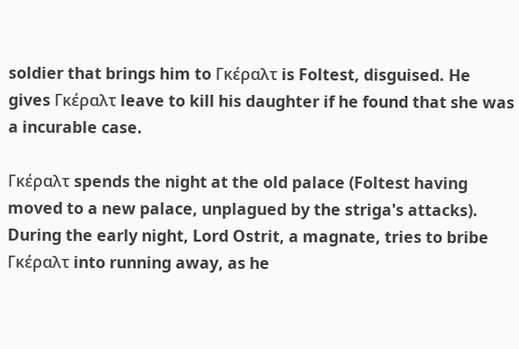soldier that brings him to Γκέραλτ is Foltest, disguised. He gives Γκέραλτ leave to kill his daughter if he found that she was a incurable case.

Γκέραλτ spends the night at the old palace (Foltest having moved to a new palace, unplagued by the striga's attacks). During the early night, Lord Ostrit, a magnate, tries to bribe Γκέραλτ into running away, as he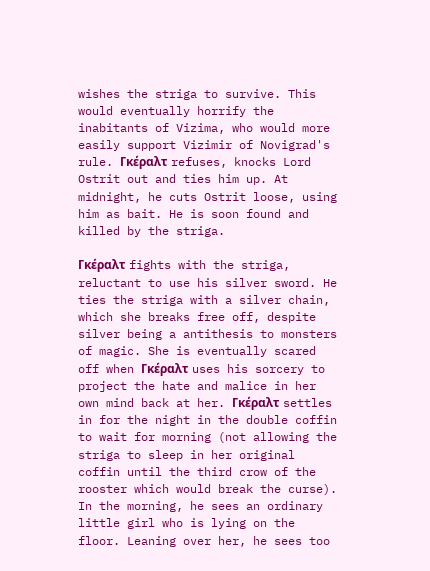wishes the striga to survive. This would eventually horrify the inabitants of Vizima, who would more easily support Vizimir of Novigrad's rule. Γκέραλτ refuses, knocks Lord Ostrit out and ties him up. At midnight, he cuts Ostrit loose, using him as bait. He is soon found and killed by the striga.

Γκέραλτ fights with the striga, reluctant to use his silver sword. He ties the striga with a silver chain, which she breaks free off, despite silver being a antithesis to monsters of magic. She is eventually scared off when Γκέραλτ uses his sorcery to project the hate and malice in her own mind back at her. Γκέραλτ settles in for the night in the double coffin to wait for morning (not allowing the striga to sleep in her original coffin until the third crow of the rooster which would break the curse). In the morning, he sees an ordinary little girl who is lying on the floor. Leaning over her, he sees too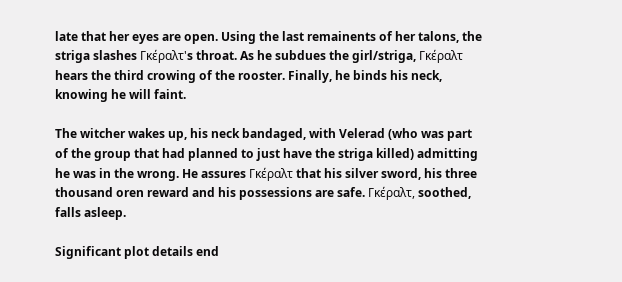late that her eyes are open. Using the last remainents of her talons, the striga slashes Γκέραλτ's throat. As he subdues the girl/striga, Γκέραλτ hears the third crowing of the rooster. Finally, he binds his neck, knowing he will faint.

The witcher wakes up, his neck bandaged, with Velerad (who was part of the group that had planned to just have the striga killed) admitting he was in the wrong. He assures Γκέραλτ that his silver sword, his three thousand oren reward and his possessions are safe. Γκέραλτ, soothed, falls asleep.

Significant plot details end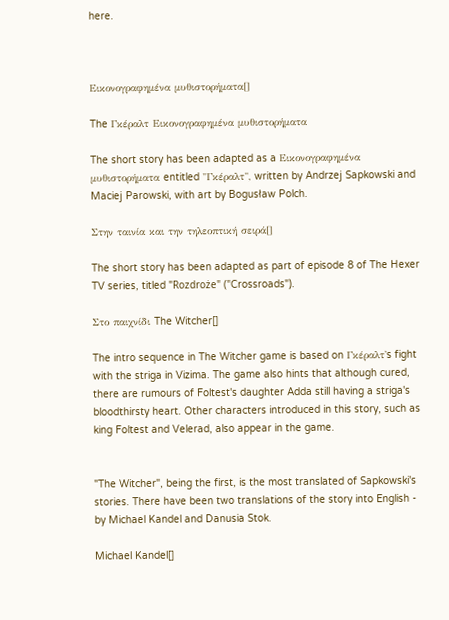here.



Εικονογραφημένα μυθιστορήματα[]

The Γκέραλτ Εικονογραφημένα μυθιστορήματα

The short story has been adapted as a Εικονογραφημένα μυθιστορήματα entitled "Γκέραλτ", written by Andrzej Sapkowski and Maciej Parowski, with art by Bogusław Polch.

Στην ταινία και την τηλεοπτική σειρά[]

The short story has been adapted as part of episode 8 of The Hexer TV series, titled "Rozdroże" ("Crossroads").

Στο παιχνίδι The Witcher[]

The intro sequence in The Witcher game is based on Γκέραλτ's fight with the striga in Vizima. The game also hints that although cured, there are rumours of Foltest's daughter Adda still having a striga's bloodthirsty heart. Other characters introduced in this story, such as king Foltest and Velerad, also appear in the game.


"The Witcher", being the first, is the most translated of Sapkowski's stories. There have been two translations of the story into English - by Michael Kandel and Danusia Stok.

Michael Kandel[]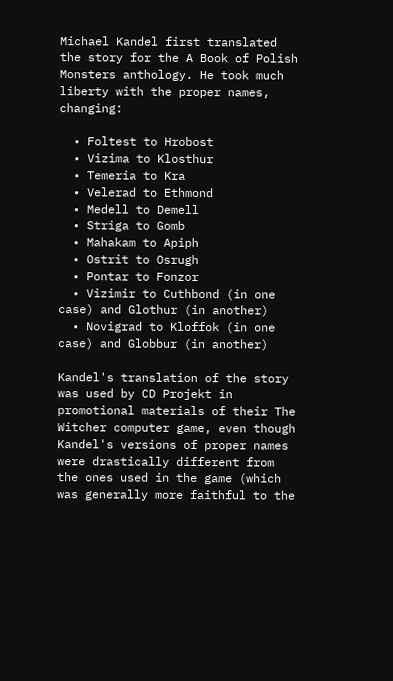Michael Kandel first translated the story for the A Book of Polish Monsters anthology. He took much liberty with the proper names, changing:

  • Foltest to Hrobost
  • Vizima to Klosthur
  • Temeria to Kra
  • Velerad to Ethmond
  • Medell to Demell
  • Striga to Gomb
  • Mahakam to Apiph
  • Ostrit to Osrugh
  • Pontar to Fonzor
  • Vizimir to Cuthbond (in one case) and Glothur (in another)
  • Novigrad to Kloffok (in one case) and Globbur (in another)

Kandel's translation of the story was used by CD Projekt in promotional materials of their The Witcher computer game, even though Kandel's versions of proper names were drastically different from the ones used in the game (which was generally more faithful to the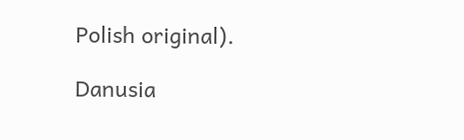Polish original).

Danusia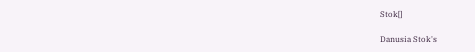Stok[]

Danusia Stok's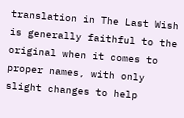translation in The Last Wish is generally faithful to the original when it comes to proper names, with only slight changes to help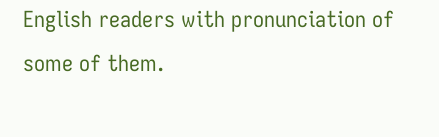English readers with pronunciation of some of them.